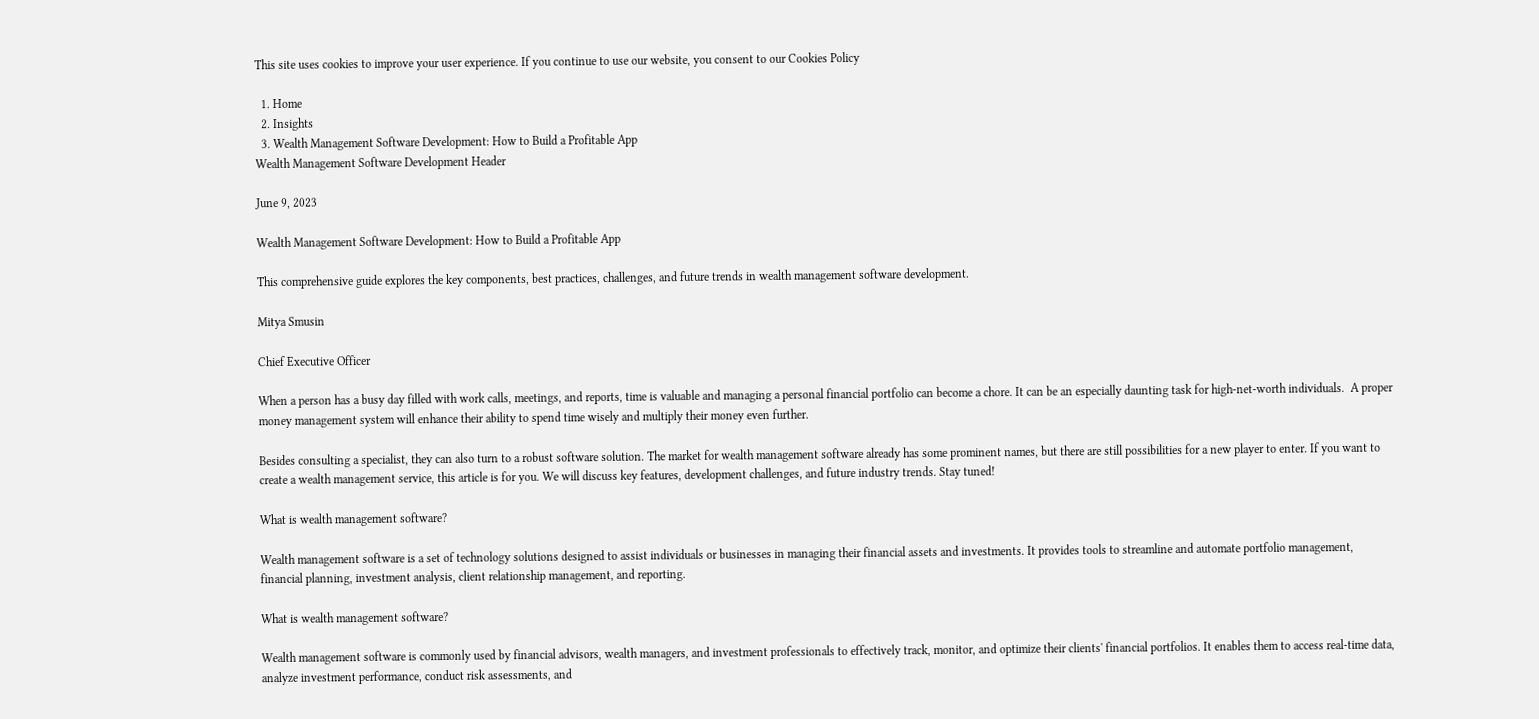This site uses cookies to improve your user experience. If you continue to use our website, you consent to our Cookies Policy

  1. Home
  2. Insights
  3. Wealth Management Software Development: How to Build a Profitable App
Wealth Management Software Development Header

June 9, 2023

Wealth Management Software Development: How to Build a Profitable App

This comprehensive guide explores the key components, best practices, challenges, and future trends in wealth management software development.

Mitya Smusin

Chief Executive Officer

When a person has a busy day filled with work calls, meetings, and reports, time is valuable and managing a personal financial portfolio can become a chore. It can be an especially daunting task for high-net-worth individuals.  A proper money management system will enhance their ability to spend time wisely and multiply their money even further.

Besides consulting a specialist, they can also turn to a robust software solution. The market for wealth management software already has some prominent names, but there are still possibilities for a new player to enter. If you want to create a wealth management service, this article is for you. We will discuss key features, development challenges, and future industry trends. Stay tuned!

What is wealth management software?

Wealth management software is a set of technology solutions designed to assist individuals or businesses in managing their financial assets and investments. It provides tools to streamline and automate portfolio management, financial planning, investment analysis, client relationship management, and reporting.

What is wealth management software?

Wealth management software is commonly used by financial advisors, wealth managers, and investment professionals to effectively track, monitor, and optimize their clients' financial portfolios. It enables them to access real-time data, analyze investment performance, conduct risk assessments, and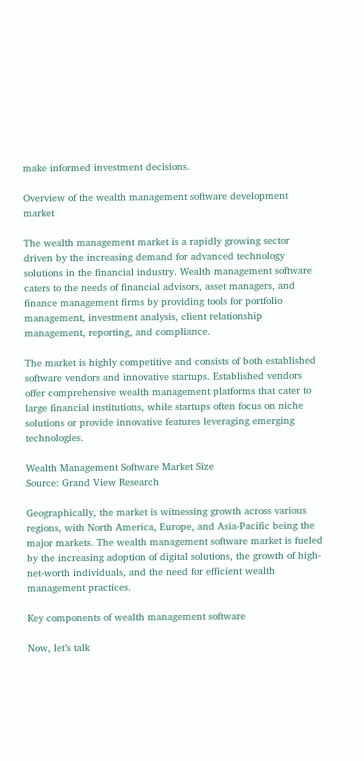make informed investment decisions.

Overview of the wealth management software development market

The wealth management market is a rapidly growing sector driven by the increasing demand for advanced technology solutions in the financial industry. Wealth management software caters to the needs of financial advisors, asset managers, and finance management firms by providing tools for portfolio management, investment analysis, client relationship management, reporting, and compliance.

The market is highly competitive and consists of both established software vendors and innovative startups. Established vendors offer comprehensive wealth management platforms that cater to large financial institutions, while startups often focus on niche solutions or provide innovative features leveraging emerging technologies.

Wealth Management Software Market Size
Source: Grand View Research

Geographically, the market is witnessing growth across various regions, with North America, Europe, and Asia-Pacific being the major markets. The wealth management software market is fueled by the increasing adoption of digital solutions, the growth of high-net-worth individuals, and the need for efficient wealth management practices.

Key components of wealth management software

Now, let’s talk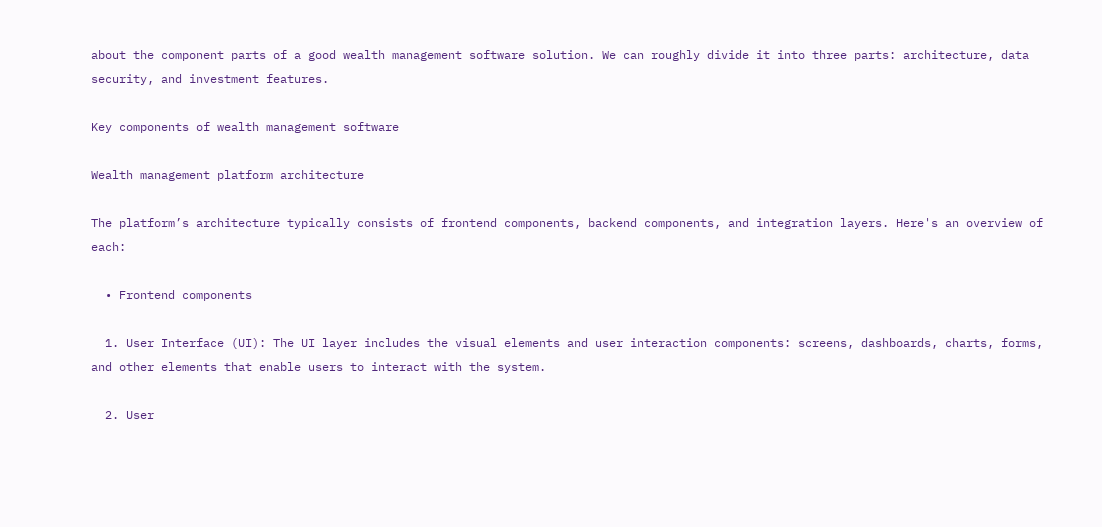about the component parts of a good wealth management software solution. We can roughly divide it into three parts: architecture, data security, and investment features.

Key components of wealth management software

Wealth management platform architecture

The platform’s architecture typically consists of frontend components, backend components, and integration layers. Here's an overview of each:

  • Frontend components

  1. User Interface (UI): The UI layer includes the visual elements and user interaction components: screens, dashboards, charts, forms, and other elements that enable users to interact with the system.

  2. User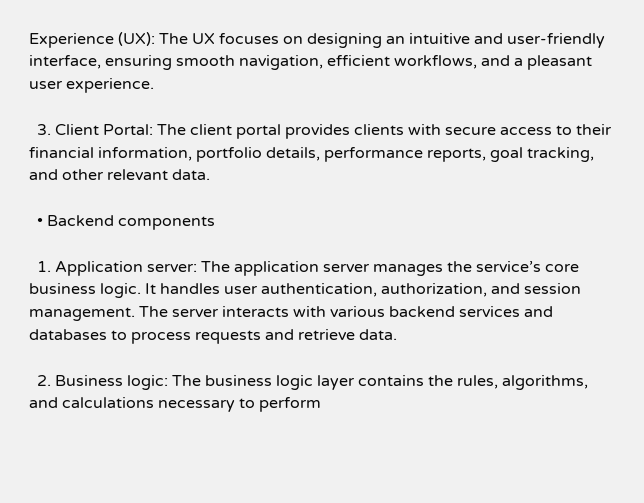Experience (UX): The UX focuses on designing an intuitive and user-friendly interface, ensuring smooth navigation, efficient workflows, and a pleasant user experience.

  3. Client Portal: The client portal provides clients with secure access to their financial information, portfolio details, performance reports, goal tracking, and other relevant data.

  • Backend components

  1. Application server: The application server manages the service’s core business logic. It handles user authentication, authorization, and session management. The server interacts with various backend services and databases to process requests and retrieve data.

  2. Business logic: The business logic layer contains the rules, algorithms, and calculations necessary to perform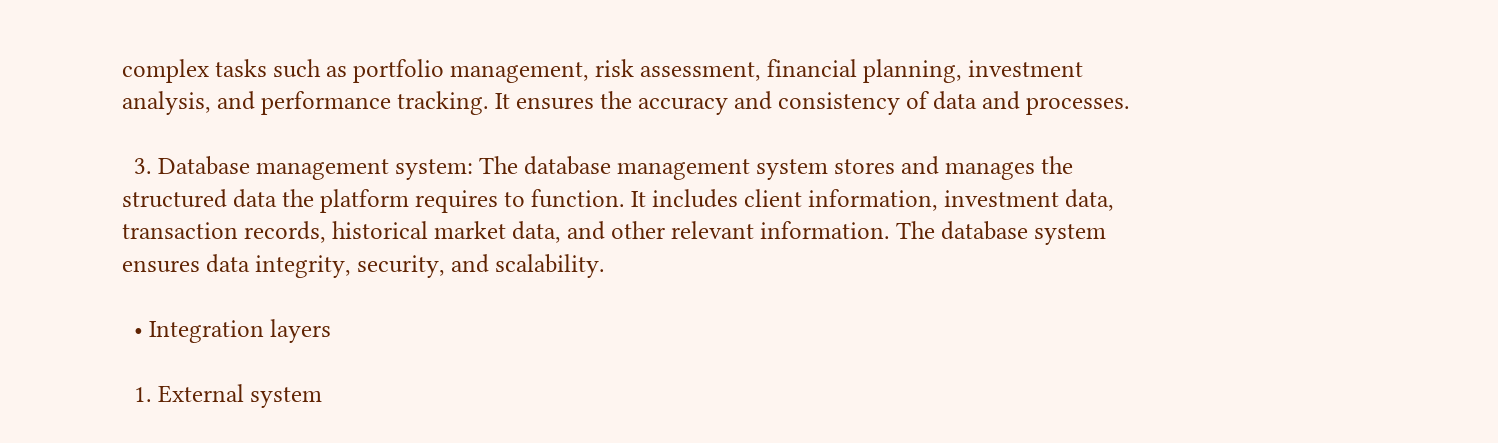complex tasks such as portfolio management, risk assessment, financial planning, investment analysis, and performance tracking. It ensures the accuracy and consistency of data and processes.

  3. Database management system: The database management system stores and manages the structured data the platform requires to function. It includes client information, investment data, transaction records, historical market data, and other relevant information. The database system ensures data integrity, security, and scalability.

  • Integration layers

  1. External system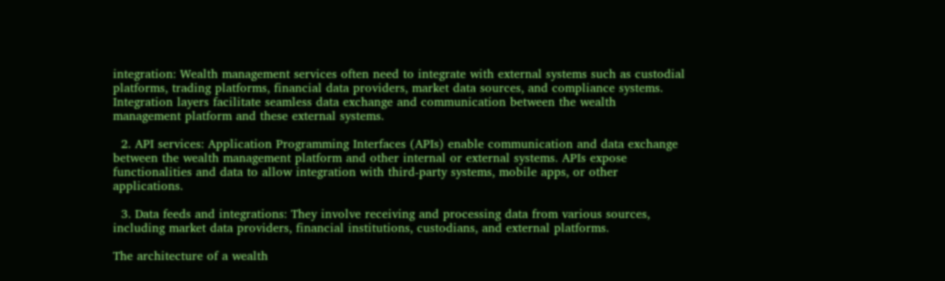integration: Wealth management services often need to integrate with external systems such as custodial platforms, trading platforms, financial data providers, market data sources, and compliance systems. Integration layers facilitate seamless data exchange and communication between the wealth management platform and these external systems.

  2. API services: Application Programming Interfaces (APIs) enable communication and data exchange between the wealth management platform and other internal or external systems. APIs expose functionalities and data to allow integration with third-party systems, mobile apps, or other applications.

  3. Data feeds and integrations: They involve receiving and processing data from various sources, including market data providers, financial institutions, custodians, and external platforms.

The architecture of a wealth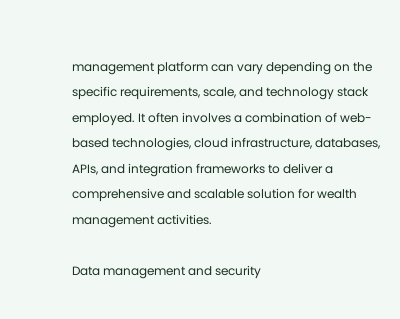management platform can vary depending on the specific requirements, scale, and technology stack employed. It often involves a combination of web-based technologies, cloud infrastructure, databases, APIs, and integration frameworks to deliver a comprehensive and scalable solution for wealth management activities.

Data management and security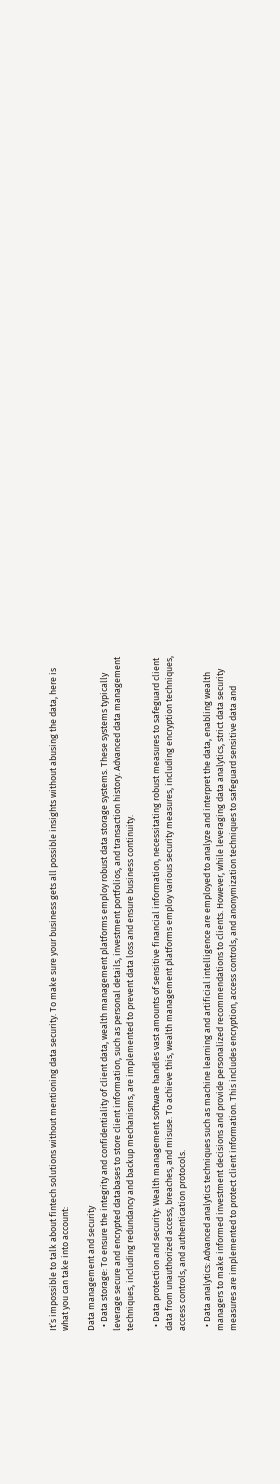It’s impossible to talk about fintech solutions without mentioning data security. To make sure your business gets all possible insights without abusing the data, here is what you can take into account:

Data management and security
  • Data storage: To ensure the integrity and confidentiality of client data, wealth management platforms employ robust data storage systems. These systems typically leverage secure and encrypted databases to store client information, such as personal details, investment portfolios, and transaction history. Advanced data management techniques, including redundancy and backup mechanisms, are implemented to prevent data loss and ensure business continuity.

  • Data protection and security: Wealth management software handles vast amounts of sensitive financial information, necessitating robust measures to safeguard client data from unauthorized access, breaches, and misuse. To achieve this, wealth management platforms employ various security measures, including encryption techniques, access controls, and authentication protocols.

  • Data analytics: Advanced analytics techniques such as machine learning and artificial intelligence are employed to analyze and interpret the data, enabling wealth managers to make informed investment decisions and provide personalized recommendations to clients. However, while leveraging data analytics, strict data security measures are implemented to protect client information. This includes encryption, access controls, and anonymization techniques to safeguard sensitive data and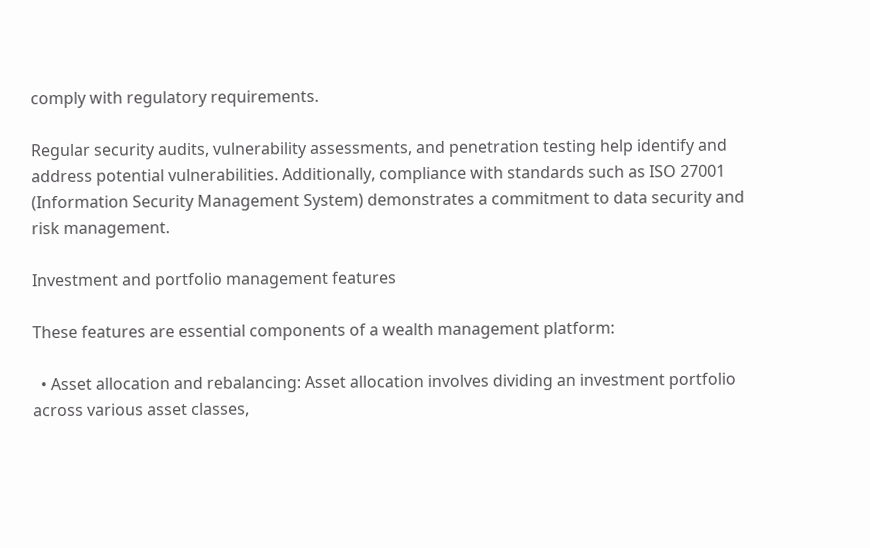comply with regulatory requirements.

Regular security audits, vulnerability assessments, and penetration testing help identify and address potential vulnerabilities. Additionally, compliance with standards such as ISO 27001 (Information Security Management System) demonstrates a commitment to data security and risk management.

Investment and portfolio management features

These features are essential components of a wealth management platform:

  • Asset allocation and rebalancing: Asset allocation involves dividing an investment portfolio across various asset classes,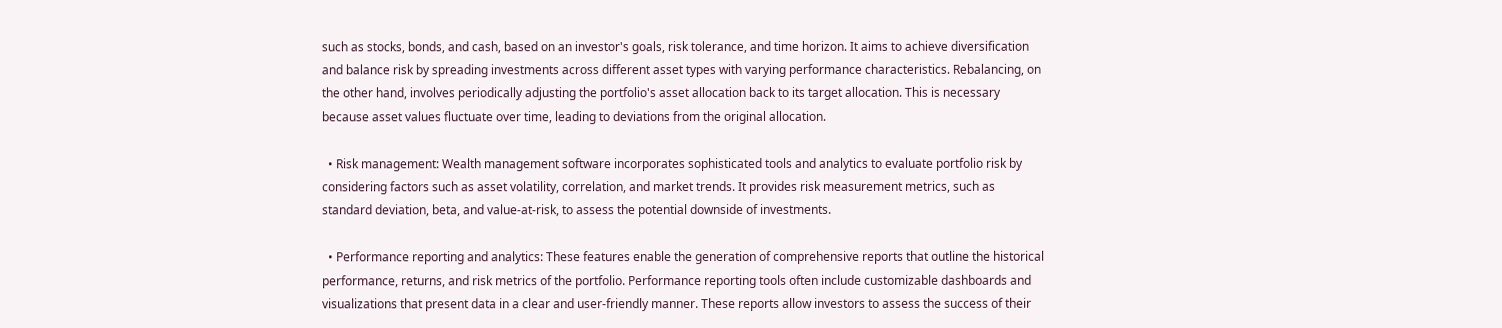such as stocks, bonds, and cash, based on an investor's goals, risk tolerance, and time horizon. It aims to achieve diversification and balance risk by spreading investments across different asset types with varying performance characteristics. Rebalancing, on the other hand, involves periodically adjusting the portfolio's asset allocation back to its target allocation. This is necessary because asset values fluctuate over time, leading to deviations from the original allocation.

  • Risk management: Wealth management software incorporates sophisticated tools and analytics to evaluate portfolio risk by considering factors such as asset volatility, correlation, and market trends. It provides risk measurement metrics, such as standard deviation, beta, and value-at-risk, to assess the potential downside of investments.

  • Performance reporting and analytics: These features enable the generation of comprehensive reports that outline the historical performance, returns, and risk metrics of the portfolio. Performance reporting tools often include customizable dashboards and visualizations that present data in a clear and user-friendly manner. These reports allow investors to assess the success of their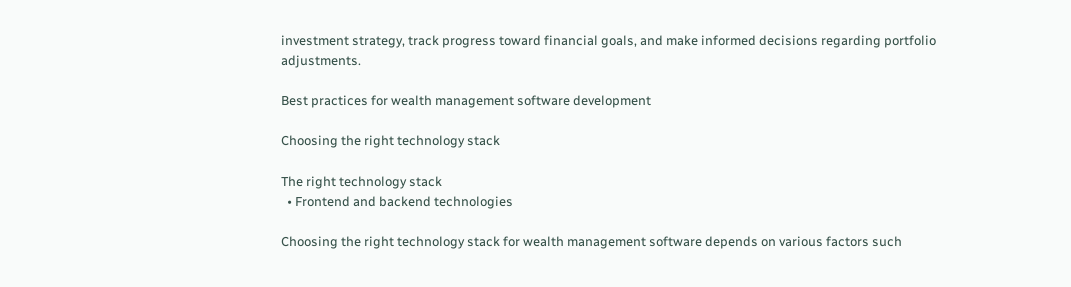investment strategy, track progress toward financial goals, and make informed decisions regarding portfolio adjustments.

Best practices for wealth management software development

Choosing the right technology stack

The right technology stack
  • Frontend and backend technologies

Choosing the right technology stack for wealth management software depends on various factors such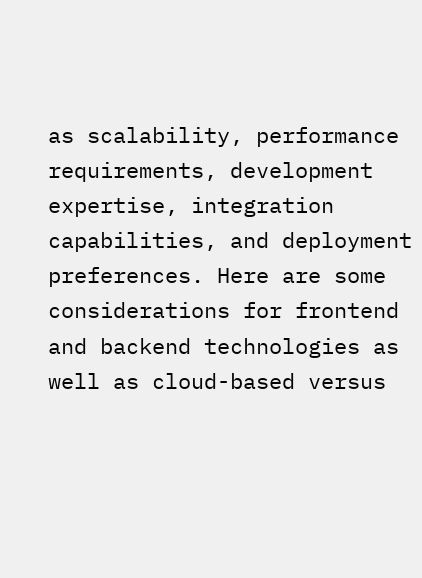as scalability, performance requirements, development expertise, integration capabilities, and deployment preferences. Here are some considerations for frontend and backend technologies as well as cloud-based versus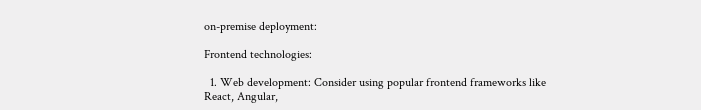on-premise deployment:

Frontend technologies:

  1. Web development: Consider using popular frontend frameworks like React, Angular,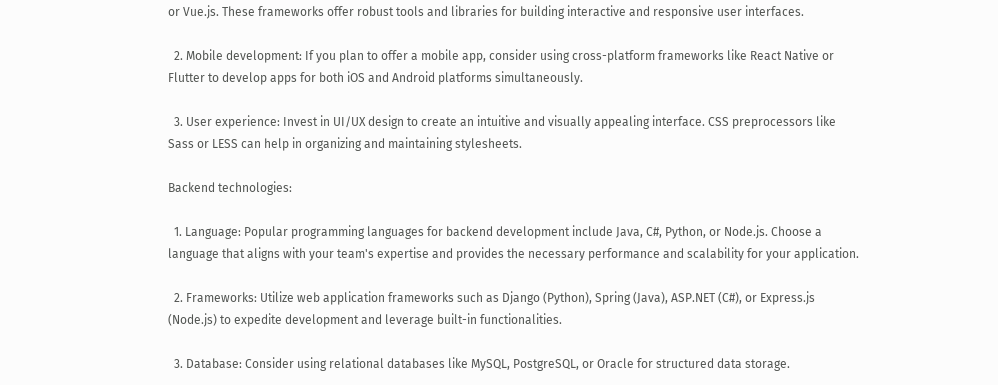or Vue.js. These frameworks offer robust tools and libraries for building interactive and responsive user interfaces.

  2. Mobile development: If you plan to offer a mobile app, consider using cross-platform frameworks like React Native or Flutter to develop apps for both iOS and Android platforms simultaneously.

  3. User experience: Invest in UI/UX design to create an intuitive and visually appealing interface. CSS preprocessors like Sass or LESS can help in organizing and maintaining stylesheets.

Backend technologies:

  1. Language: Popular programming languages for backend development include Java, C#, Python, or Node.js. Choose a language that aligns with your team's expertise and provides the necessary performance and scalability for your application.

  2. Frameworks: Utilize web application frameworks such as Django (Python), Spring (Java), ASP.NET (C#), or Express.js (Node.js) to expedite development and leverage built-in functionalities.

  3. Database: Consider using relational databases like MySQL, PostgreSQL, or Oracle for structured data storage.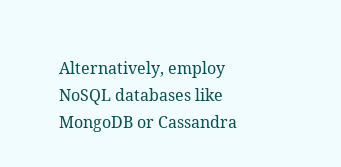Alternatively, employ NoSQL databases like MongoDB or Cassandra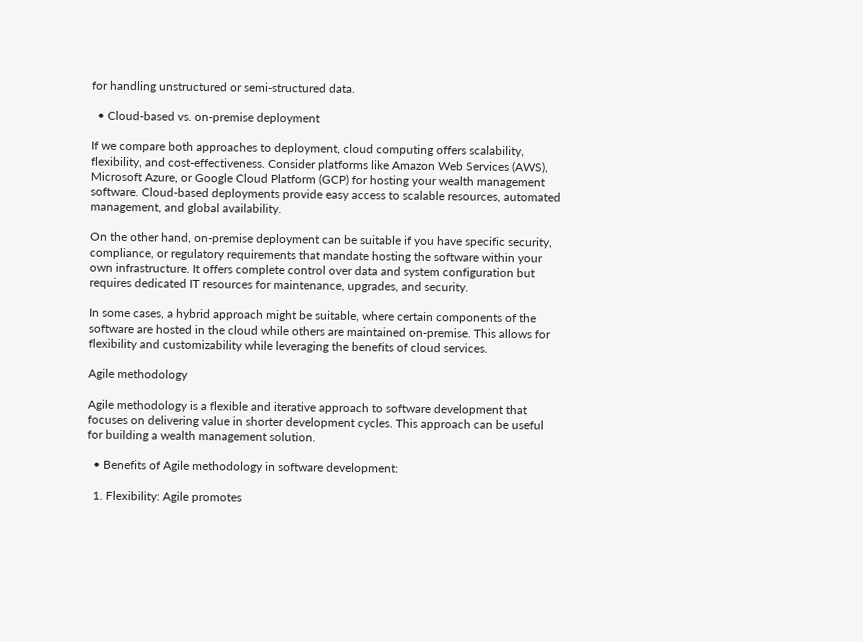for handling unstructured or semi-structured data.

  • Cloud-based vs. on-premise deployment

If we compare both approaches to deployment, cloud computing offers scalability, flexibility, and cost-effectiveness. Consider platforms like Amazon Web Services (AWS), Microsoft Azure, or Google Cloud Platform (GCP) for hosting your wealth management software. Cloud-based deployments provide easy access to scalable resources, automated management, and global availability.

On the other hand, on-premise deployment can be suitable if you have specific security, compliance, or regulatory requirements that mandate hosting the software within your own infrastructure. It offers complete control over data and system configuration but requires dedicated IT resources for maintenance, upgrades, and security.

In some cases, a hybrid approach might be suitable, where certain components of the software are hosted in the cloud while others are maintained on-premise. This allows for flexibility and customizability while leveraging the benefits of cloud services.

Agile methodology

Agile methodology is a flexible and iterative approach to software development that focuses on delivering value in shorter development cycles. This approach can be useful for building a wealth management solution.

  • Benefits of Agile methodology in software development:

  1. Flexibility: Agile promotes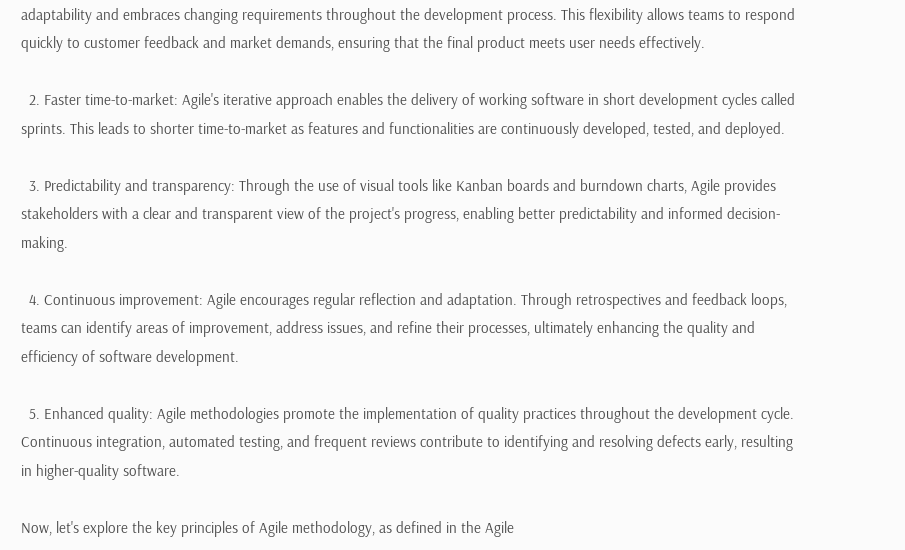adaptability and embraces changing requirements throughout the development process. This flexibility allows teams to respond quickly to customer feedback and market demands, ensuring that the final product meets user needs effectively.

  2. Faster time-to-market: Agile's iterative approach enables the delivery of working software in short development cycles called sprints. This leads to shorter time-to-market as features and functionalities are continuously developed, tested, and deployed.

  3. Predictability and transparency: Through the use of visual tools like Kanban boards and burndown charts, Agile provides stakeholders with a clear and transparent view of the project's progress, enabling better predictability and informed decision-making.

  4. Continuous improvement: Agile encourages regular reflection and adaptation. Through retrospectives and feedback loops, teams can identify areas of improvement, address issues, and refine their processes, ultimately enhancing the quality and efficiency of software development.

  5. Enhanced quality: Agile methodologies promote the implementation of quality practices throughout the development cycle. Continuous integration, automated testing, and frequent reviews contribute to identifying and resolving defects early, resulting in higher-quality software.

Now, let's explore the key principles of Agile methodology, as defined in the Agile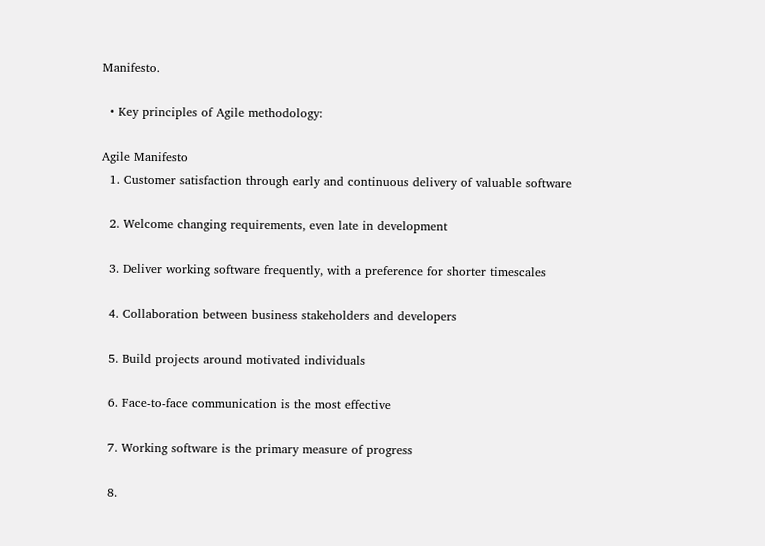Manifesto.

  • Key principles of Agile methodology:

Agile Manifesto
  1. Customer satisfaction through early and continuous delivery of valuable software

  2. Welcome changing requirements, even late in development

  3. Deliver working software frequently, with a preference for shorter timescales

  4. Collaboration between business stakeholders and developers

  5. Build projects around motivated individuals

  6. Face-to-face communication is the most effective

  7. Working software is the primary measure of progress

  8.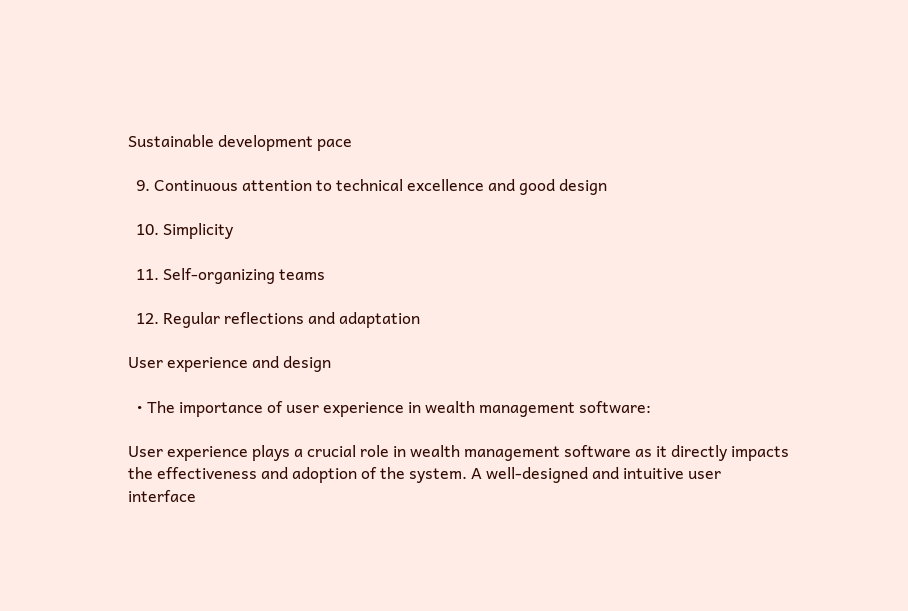Sustainable development pace

  9. Continuous attention to technical excellence and good design

  10. Simplicity

  11. Self-organizing teams

  12. Regular reflections and adaptation

User experience and design

  • The importance of user experience in wealth management software:

User experience plays a crucial role in wealth management software as it directly impacts the effectiveness and adoption of the system. A well-designed and intuitive user interface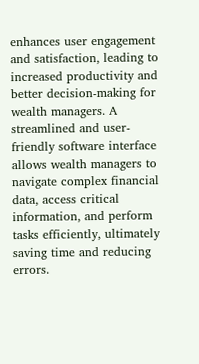enhances user engagement and satisfaction, leading to increased productivity and better decision-making for wealth managers. A streamlined and user-friendly software interface allows wealth managers to navigate complex financial data, access critical information, and perform tasks efficiently, ultimately saving time and reducing errors.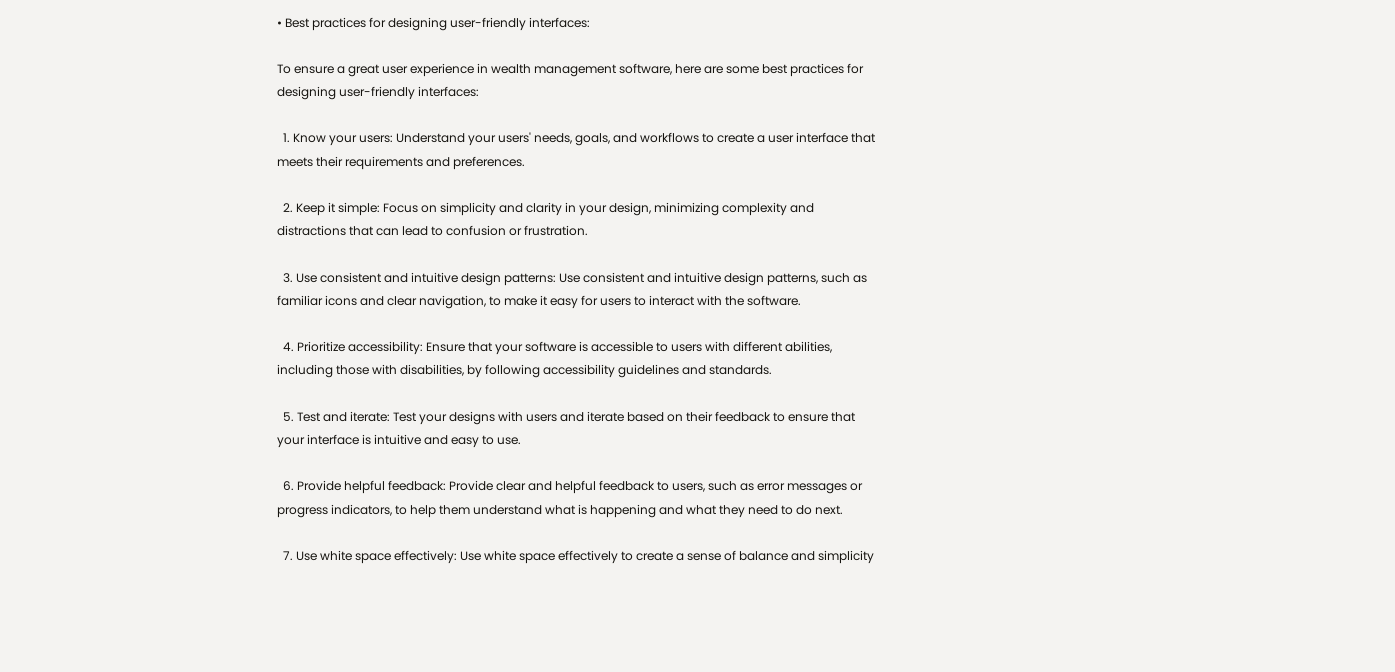• Best practices for designing user-friendly interfaces:

To ensure a great user experience in wealth management software, here are some best practices for designing user-friendly interfaces:

  1. Know your users: Understand your users' needs, goals, and workflows to create a user interface that meets their requirements and preferences.

  2. Keep it simple: Focus on simplicity and clarity in your design, minimizing complexity and distractions that can lead to confusion or frustration.

  3. Use consistent and intuitive design patterns: Use consistent and intuitive design patterns, such as familiar icons and clear navigation, to make it easy for users to interact with the software.

  4. Prioritize accessibility: Ensure that your software is accessible to users with different abilities, including those with disabilities, by following accessibility guidelines and standards.

  5. Test and iterate: Test your designs with users and iterate based on their feedback to ensure that your interface is intuitive and easy to use.

  6. Provide helpful feedback: Provide clear and helpful feedback to users, such as error messages or progress indicators, to help them understand what is happening and what they need to do next.

  7. Use white space effectively: Use white space effectively to create a sense of balance and simplicity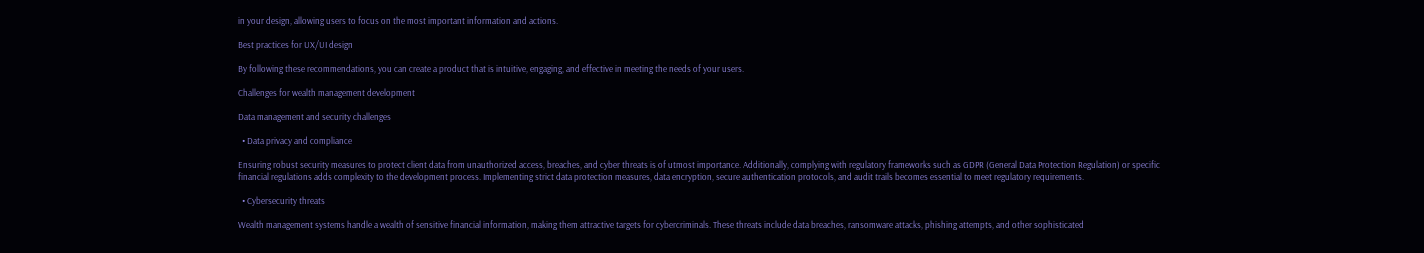in your design, allowing users to focus on the most important information and actions.

Best practices for UX/UI design

By following these recommendations, you can create a product that is intuitive, engaging, and effective in meeting the needs of your users.

Challenges for wealth management development

Data management and security challenges

  • Data privacy and compliance

Ensuring robust security measures to protect client data from unauthorized access, breaches, and cyber threats is of utmost importance. Additionally, complying with regulatory frameworks such as GDPR (General Data Protection Regulation) or specific financial regulations adds complexity to the development process. Implementing strict data protection measures, data encryption, secure authentication protocols, and audit trails becomes essential to meet regulatory requirements.

  • Cybersecurity threats

Wealth management systems handle a wealth of sensitive financial information, making them attractive targets for cybercriminals. These threats include data breaches, ransomware attacks, phishing attempts, and other sophisticated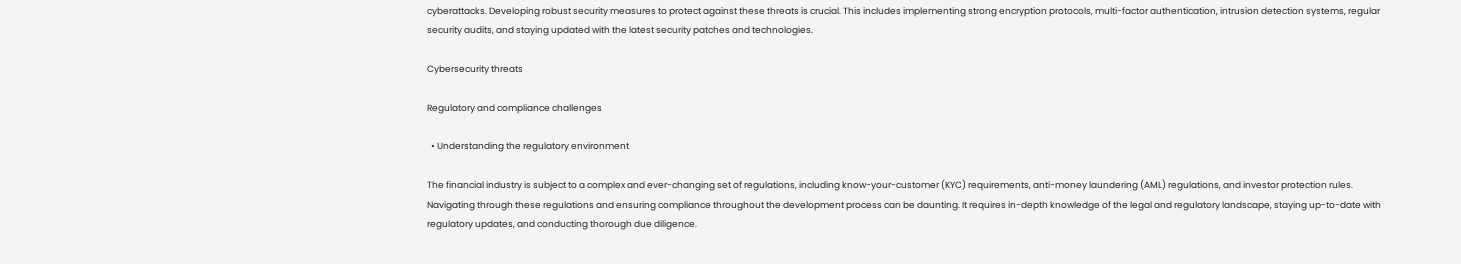cyberattacks. Developing robust security measures to protect against these threats is crucial. This includes implementing strong encryption protocols, multi-factor authentication, intrusion detection systems, regular security audits, and staying updated with the latest security patches and technologies.

Cybersecurity threats

Regulatory and compliance challenges

  • Understanding the regulatory environment

The financial industry is subject to a complex and ever-changing set of regulations, including know-your-customer (KYC) requirements, anti-money laundering (AML) regulations, and investor protection rules. Navigating through these regulations and ensuring compliance throughout the development process can be daunting. It requires in-depth knowledge of the legal and regulatory landscape, staying up-to-date with regulatory updates, and conducting thorough due diligence.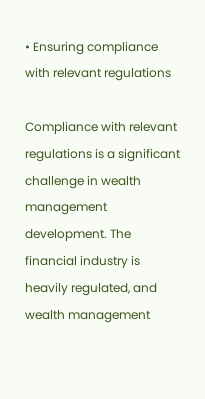• Ensuring compliance with relevant regulations

Compliance with relevant regulations is a significant challenge in wealth management development. The financial industry is heavily regulated, and wealth management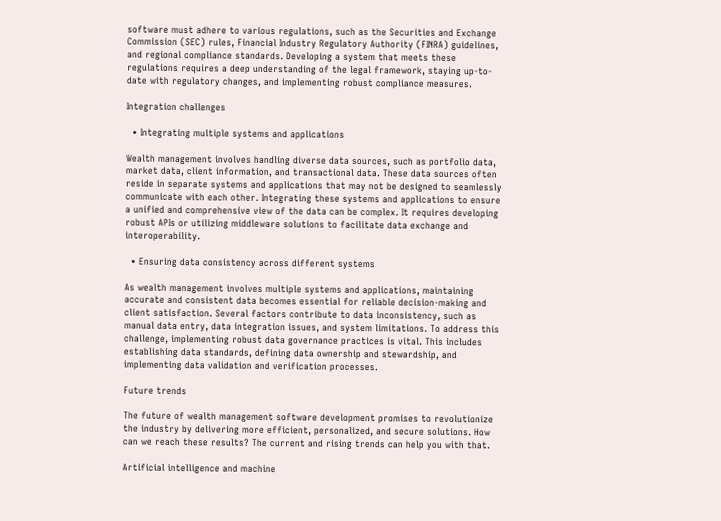software must adhere to various regulations, such as the Securities and Exchange Commission (SEC) rules, Financial Industry Regulatory Authority (FINRA) guidelines, and regional compliance standards. Developing a system that meets these regulations requires a deep understanding of the legal framework, staying up-to-date with regulatory changes, and implementing robust compliance measures.

Integration challenges

  • Integrating multiple systems and applications

Wealth management involves handling diverse data sources, such as portfolio data, market data, client information, and transactional data. These data sources often reside in separate systems and applications that may not be designed to seamlessly communicate with each other. Integrating these systems and applications to ensure a unified and comprehensive view of the data can be complex. It requires developing robust APIs or utilizing middleware solutions to facilitate data exchange and interoperability.

  • Ensuring data consistency across different systems

As wealth management involves multiple systems and applications, maintaining accurate and consistent data becomes essential for reliable decision-making and client satisfaction. Several factors contribute to data inconsistency, such as manual data entry, data integration issues, and system limitations. To address this challenge, implementing robust data governance practices is vital. This includes establishing data standards, defining data ownership and stewardship, and implementing data validation and verification processes.

Future trends

The future of wealth management software development promises to revolutionize the industry by delivering more efficient, personalized, and secure solutions. How can we reach these results? The current and rising trends can help you with that.

Artificial intelligence and machine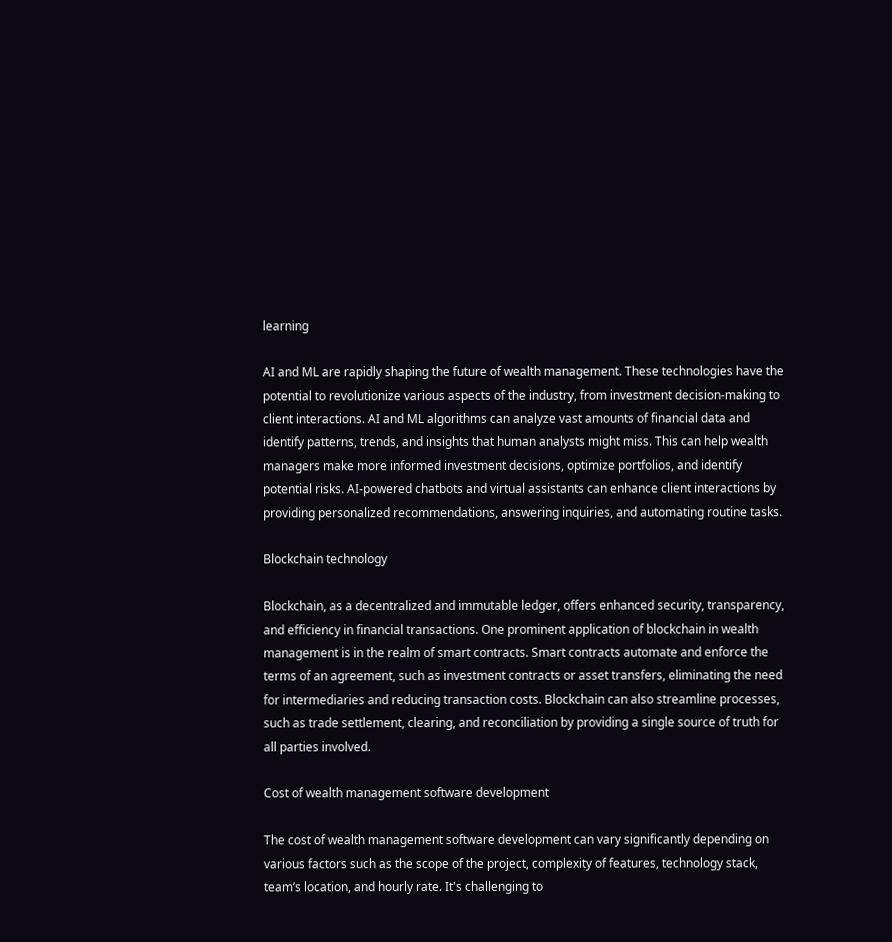learning

AI and ML are rapidly shaping the future of wealth management. These technologies have the potential to revolutionize various aspects of the industry, from investment decision-making to client interactions. AI and ML algorithms can analyze vast amounts of financial data and identify patterns, trends, and insights that human analysts might miss. This can help wealth managers make more informed investment decisions, optimize portfolios, and identify potential risks. AI-powered chatbots and virtual assistants can enhance client interactions by providing personalized recommendations, answering inquiries, and automating routine tasks.

Blockchain technology

Blockchain, as a decentralized and immutable ledger, offers enhanced security, transparency, and efficiency in financial transactions. One prominent application of blockchain in wealth management is in the realm of smart contracts. Smart contracts automate and enforce the terms of an agreement, such as investment contracts or asset transfers, eliminating the need for intermediaries and reducing transaction costs. Blockchain can also streamline processes, such as trade settlement, clearing, and reconciliation by providing a single source of truth for all parties involved.

Cost of wealth management software development

The cost of wealth management software development can vary significantly depending on various factors such as the scope of the project, complexity of features, technology stack, team’s location, and hourly rate. It's challenging to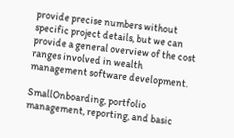provide precise numbers without specific project details, but we can provide a general overview of the cost ranges involved in wealth management software development.

SmallOnboarding, portfolio management, reporting, and basic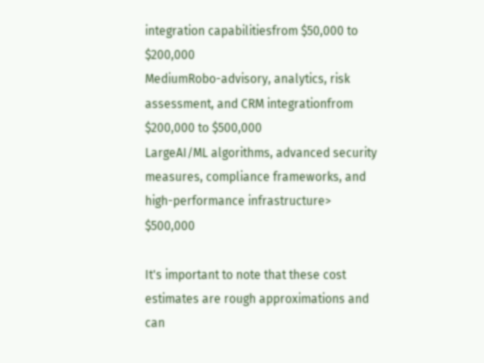integration capabilitiesfrom $50,000 to $200,000
MediumRobo-advisory, analytics, risk assessment, and CRM integrationfrom $200,000 to $500,000
LargeAI/ML algorithms, advanced security measures, compliance frameworks, and high-performance infrastructure> $500,000

It's important to note that these cost estimates are rough approximations and can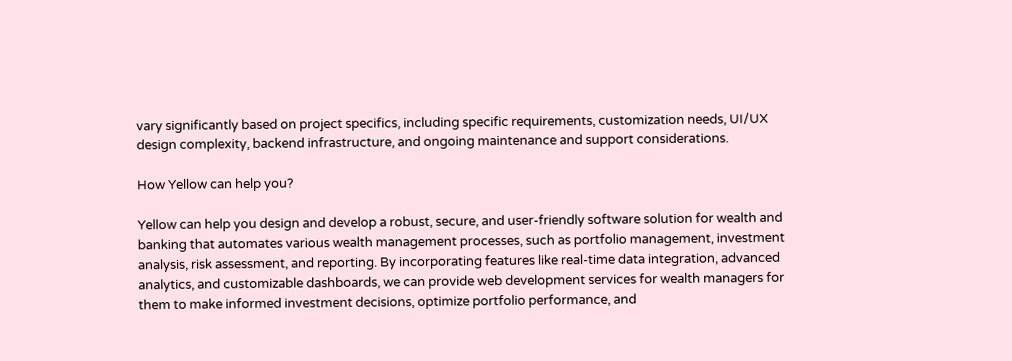vary significantly based on project specifics, including specific requirements, customization needs, UI/UX design complexity, backend infrastructure, and ongoing maintenance and support considerations.

How Yellow can help you?

Yellow can help you design and develop a robust, secure, and user-friendly software solution for wealth and banking that automates various wealth management processes, such as portfolio management, investment analysis, risk assessment, and reporting. By incorporating features like real-time data integration, advanced analytics, and customizable dashboards, we can provide web development services for wealth managers for them to make informed investment decisions, optimize portfolio performance, and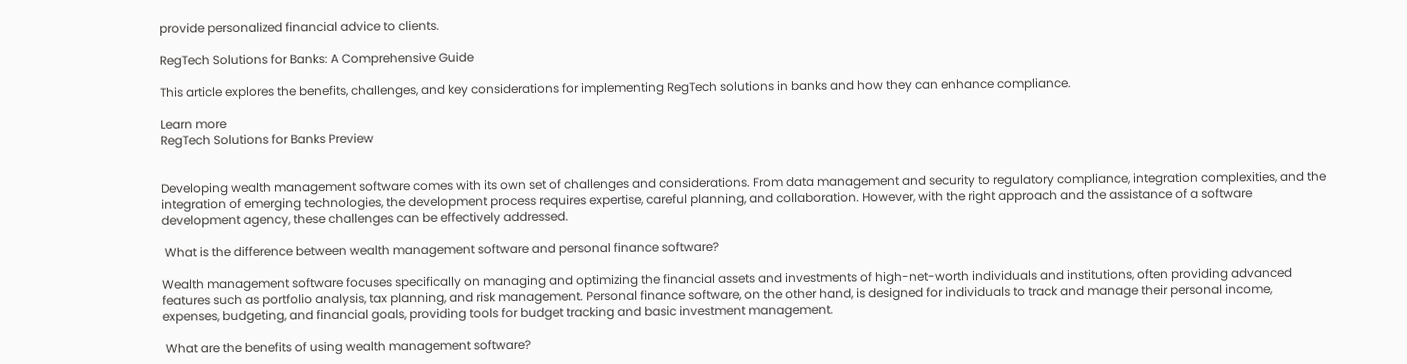provide personalized financial advice to clients.

RegTech Solutions for Banks: A Comprehensive Guide

This article explores the benefits, challenges, and key considerations for implementing RegTech solutions in banks and how they can enhance compliance.

Learn more
RegTech Solutions for Banks Preview


Developing wealth management software comes with its own set of challenges and considerations. From data management and security to regulatory compliance, integration complexities, and the integration of emerging technologies, the development process requires expertise, careful planning, and collaboration. However, with the right approach and the assistance of a software development agency, these challenges can be effectively addressed.

 What is the difference between wealth management software and personal finance software?

Wealth management software focuses specifically on managing and optimizing the financial assets and investments of high-net-worth individuals and institutions, often providing advanced features such as portfolio analysis, tax planning, and risk management. Personal finance software, on the other hand, is designed for individuals to track and manage their personal income, expenses, budgeting, and financial goals, providing tools for budget tracking and basic investment management.

 What are the benefits of using wealth management software?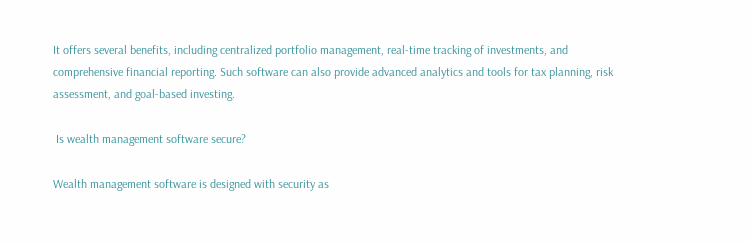It offers several benefits, including centralized portfolio management, real-time tracking of investments, and comprehensive financial reporting. Such software can also provide advanced analytics and tools for tax planning, risk assessment, and goal-based investing.

 Is wealth management software secure?

Wealth management software is designed with security as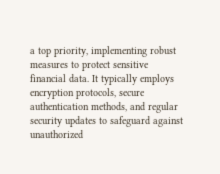a top priority, implementing robust measures to protect sensitive financial data. It typically employs encryption protocols, secure authentication methods, and regular security updates to safeguard against unauthorized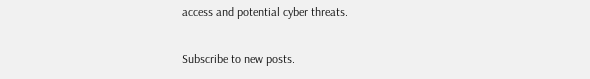access and potential cyber threats.

Subscribe to new posts.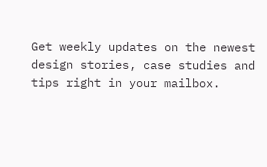Get weekly updates on the newest design stories, case studies and tips right in your mailbox.